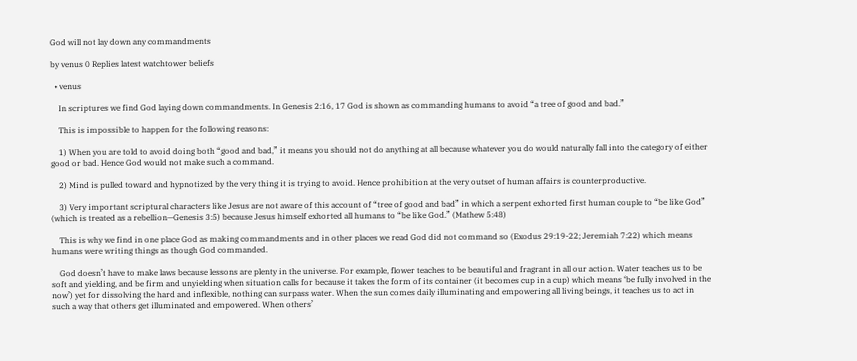God will not lay down any commandments

by venus 0 Replies latest watchtower beliefs

  • venus

    In scriptures we find God laying down commandments. In Genesis 2:16, 17 God is shown as commanding humans to avoid “a tree of good and bad.”

    This is impossible to happen for the following reasons:

    1) When you are told to avoid doing both “good and bad,” it means you should not do anything at all because whatever you do would naturally fall into the category of either good or bad. Hence God would not make such a command.

    2) Mind is pulled toward and hypnotized by the very thing it is trying to avoid. Hence prohibition at the very outset of human affairs is counterproductive.

    3) Very important scriptural characters like Jesus are not aware of this account of “tree of good and bad” in which a serpent exhorted first human couple to “be like God” (which is treated as a rebellion—Genesis 3:5) because Jesus himself exhorted all humans to “be like God.” (Mathew 5:48)

    This is why we find in one place God as making commandments and in other places we read God did not command so (Exodus 29:19-22; Jeremiah 7:22) which means humans were writing things as though God commanded.

    God doesn’t have to make laws because lessons are plenty in the universe. For example, flower teaches to be beautiful and fragrant in all our action. Water teaches us to be soft and yielding, and be firm and unyielding when situation calls for because it takes the form of its container (it becomes cup in a cup) which means ‘be fully involved in the now’) yet for dissolving the hard and inflexible, nothing can surpass water. When the sun comes daily illuminating and empowering all living beings, it teaches us to act in such a way that others get illuminated and empowered. When others’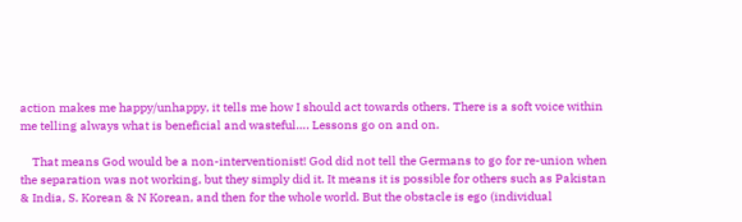action makes me happy/unhappy, it tells me how I should act towards others. There is a soft voice within me telling always what is beneficial and wasteful…. Lessons go on and on.

    That means God would be a non-interventionist! God did not tell the Germans to go for re-union when the separation was not working, but they simply did it. It means it is possible for others such as Pakistan & India, S. Korean & N Korean, and then for the whole world. But the obstacle is ego (individual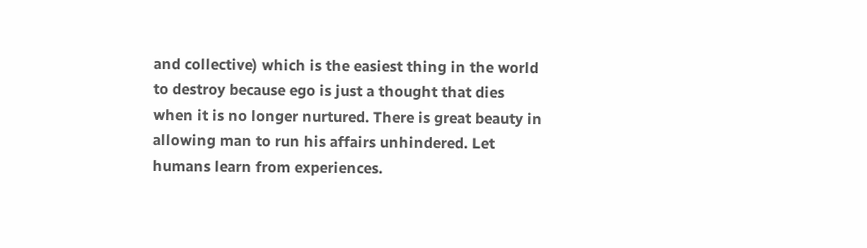and collective) which is the easiest thing in the world to destroy because ego is just a thought that dies when it is no longer nurtured. There is great beauty in allowing man to run his affairs unhindered. Let humans learn from experiences.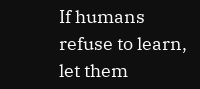If humans refuse to learn, let them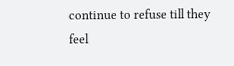continue to refuse till they feel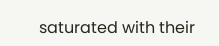saturated with their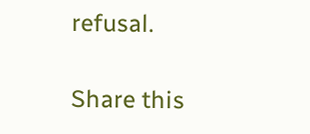refusal.

Share this